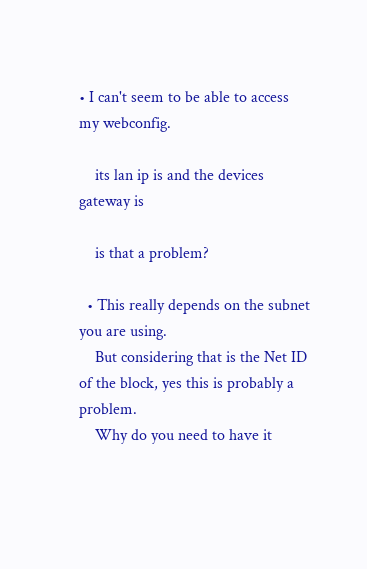• I can't seem to be able to access my webconfig.

    its lan ip is and the devices gateway is

    is that a problem?

  • This really depends on the subnet you are using.
    But considering that is the Net ID of the block, yes this is probably a problem.
    Why do you need to have it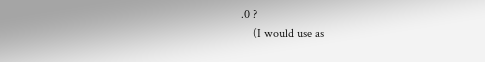.0 ?
    (I would use as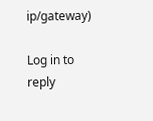ip/gateway)

Log in to reply